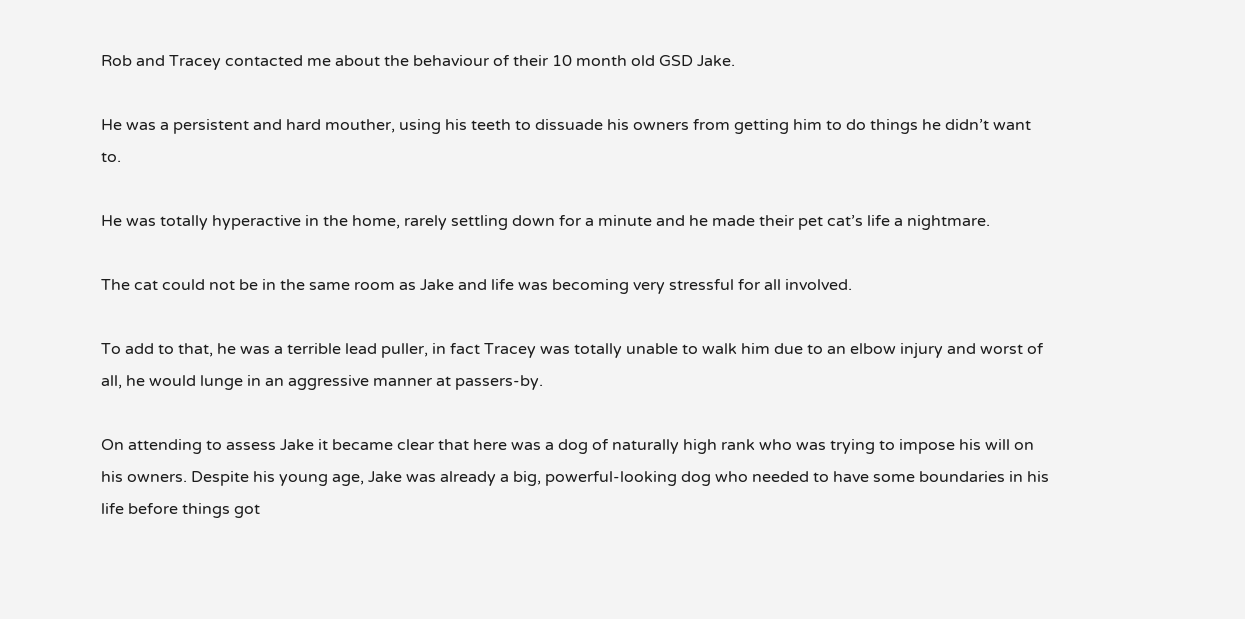Rob and Tracey contacted me about the behaviour of their 10 month old GSD Jake.

He was a persistent and hard mouther, using his teeth to dissuade his owners from getting him to do things he didn’t want to.

He was totally hyperactive in the home, rarely settling down for a minute and he made their pet cat’s life a nightmare.

The cat could not be in the same room as Jake and life was becoming very stressful for all involved.

To add to that, he was a terrible lead puller, in fact Tracey was totally unable to walk him due to an elbow injury and worst of all, he would lunge in an aggressive manner at passers-by.

On attending to assess Jake it became clear that here was a dog of naturally high rank who was trying to impose his will on his owners. Despite his young age, Jake was already a big, powerful-looking dog who needed to have some boundaries in his life before things got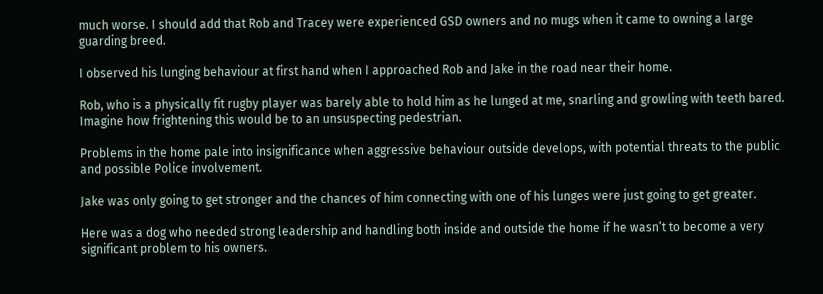much worse. I should add that Rob and Tracey were experienced GSD owners and no mugs when it came to owning a large guarding breed.

I observed his lunging behaviour at first hand when I approached Rob and Jake in the road near their home.

Rob, who is a physically fit rugby player was barely able to hold him as he lunged at me, snarling and growling with teeth bared. Imagine how frightening this would be to an unsuspecting pedestrian.

Problems in the home pale into insignificance when aggressive behaviour outside develops, with potential threats to the public and possible Police involvement.

Jake was only going to get stronger and the chances of him connecting with one of his lunges were just going to get greater.

Here was a dog who needed strong leadership and handling both inside and outside the home if he wasn’t to become a very significant problem to his owners.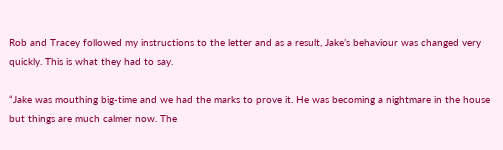Rob and Tracey followed my instructions to the letter and as a result, Jake’s behaviour was changed very quickly. This is what they had to say.

“Jake was mouthing big-time and we had the marks to prove it. He was becoming a nightmare in the house but things are much calmer now. The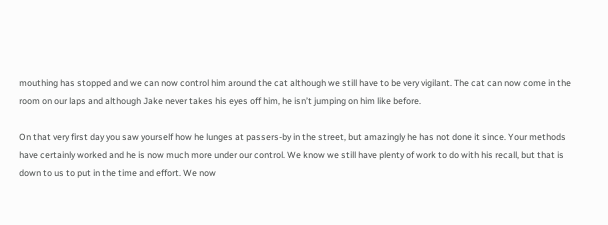mouthing has stopped and we can now control him around the cat although we still have to be very vigilant. The cat can now come in the room on our laps and although Jake never takes his eyes off him, he isn’t jumping on him like before.

On that very first day you saw yourself how he lunges at passers-by in the street, but amazingly he has not done it since. Your methods have certainly worked and he is now much more under our control. We know we still have plenty of work to do with his recall, but that is down to us to put in the time and effort. We now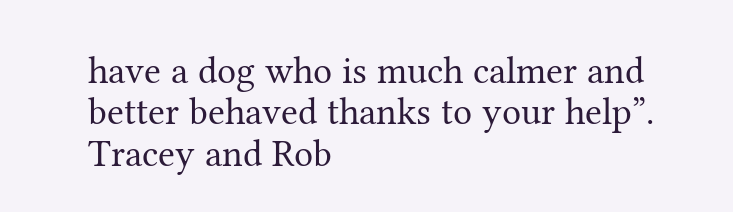have a dog who is much calmer and better behaved thanks to your help”. Tracey and Rob